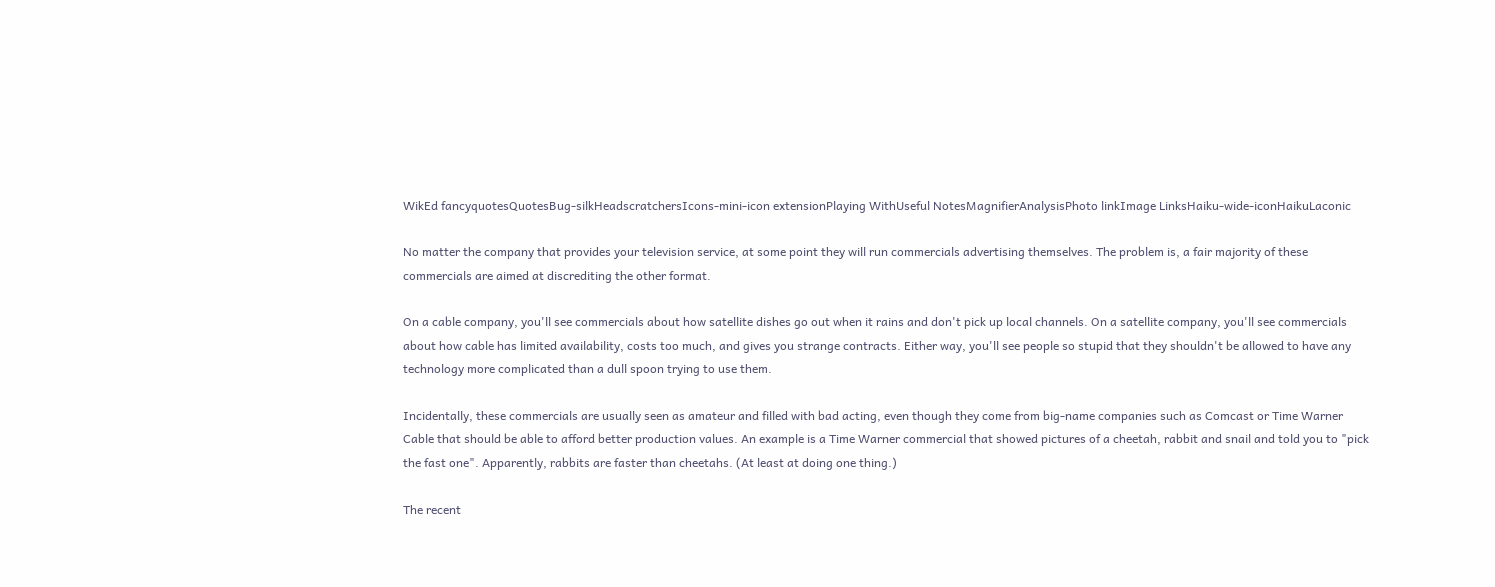WikEd fancyquotesQuotesBug-silkHeadscratchersIcons-mini-icon extensionPlaying WithUseful NotesMagnifierAnalysisPhoto linkImage LinksHaiku-wide-iconHaikuLaconic

No matter the company that provides your television service, at some point they will run commercials advertising themselves. The problem is, a fair majority of these commercials are aimed at discrediting the other format.

On a cable company, you'll see commercials about how satellite dishes go out when it rains and don't pick up local channels. On a satellite company, you'll see commercials about how cable has limited availability, costs too much, and gives you strange contracts. Either way, you'll see people so stupid that they shouldn't be allowed to have any technology more complicated than a dull spoon trying to use them.

Incidentally, these commercials are usually seen as amateur and filled with bad acting, even though they come from big-name companies such as Comcast or Time Warner Cable that should be able to afford better production values. An example is a Time Warner commercial that showed pictures of a cheetah, rabbit and snail and told you to "pick the fast one". Apparently, rabbits are faster than cheetahs. (At least at doing one thing.)

The recent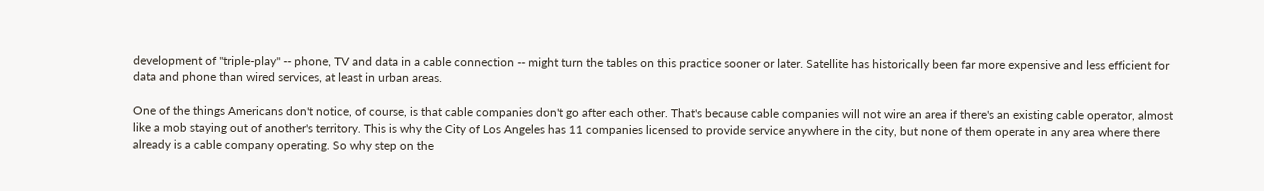development of "triple-play" -- phone, TV and data in a cable connection -- might turn the tables on this practice sooner or later. Satellite has historically been far more expensive and less efficient for data and phone than wired services, at least in urban areas.

One of the things Americans don't notice, of course, is that cable companies don't go after each other. That's because cable companies will not wire an area if there's an existing cable operator, almost like a mob staying out of another's territory. This is why the City of Los Angeles has 11 companies licensed to provide service anywhere in the city, but none of them operate in any area where there already is a cable company operating. So why step on the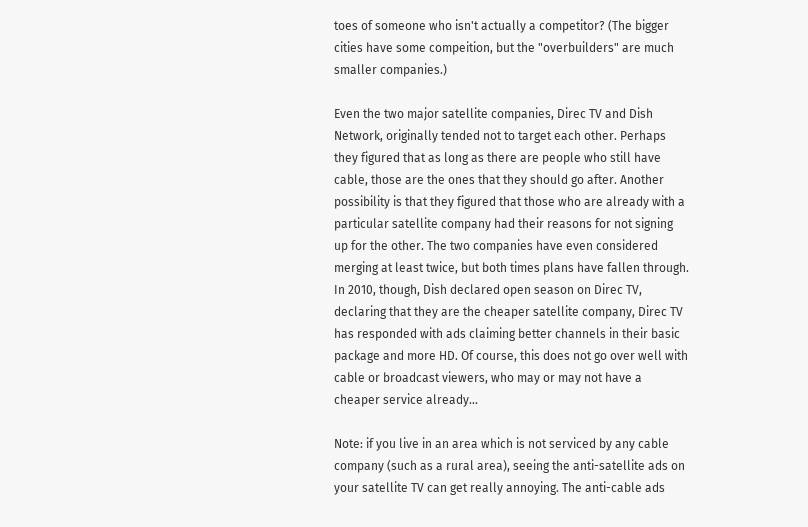toes of someone who isn't actually a competitor? (The bigger cities have some compeition, but the "overbuilders" are much smaller companies.)

Even the two major satellite companies, Direc TV and Dish Network, originally tended not to target each other. Perhaps they figured that as long as there are people who still have cable, those are the ones that they should go after. Another possibility is that they figured that those who are already with a particular satellite company had their reasons for not signing up for the other. The two companies have even considered merging at least twice, but both times plans have fallen through. In 2010, though, Dish declared open season on Direc TV, declaring that they are the cheaper satellite company, Direc TV has responded with ads claiming better channels in their basic package and more HD. Of course, this does not go over well with cable or broadcast viewers, who may or may not have a cheaper service already...

Note: if you live in an area which is not serviced by any cable company (such as a rural area), seeing the anti-satellite ads on your satellite TV can get really annoying. The anti-cable ads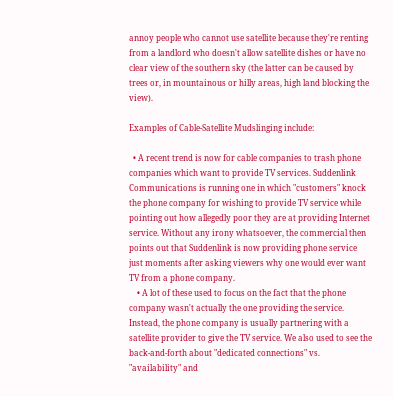annoy people who cannot use satellite because they're renting from a landlord who doesn't allow satellite dishes or have no clear view of the southern sky (the latter can be caused by trees or, in mountainous or hilly areas, high land blocking the view).

Examples of Cable-Satellite Mudslinging include:

  • A recent trend is now for cable companies to trash phone companies which want to provide TV services. Suddenlink Communications is running one in which "customers" knock the phone company for wishing to provide TV service while pointing out how allegedly poor they are at providing Internet service. Without any irony whatsoever, the commercial then points out that Suddenlink is now providing phone service just moments after asking viewers why one would ever want TV from a phone company.
    • A lot of these used to focus on the fact that the phone company wasn't actually the one providing the service. Instead, the phone company is usually partnering with a satellite provider to give the TV service. We also used to see the back-and-forth about "dedicated connections" vs. "availability" and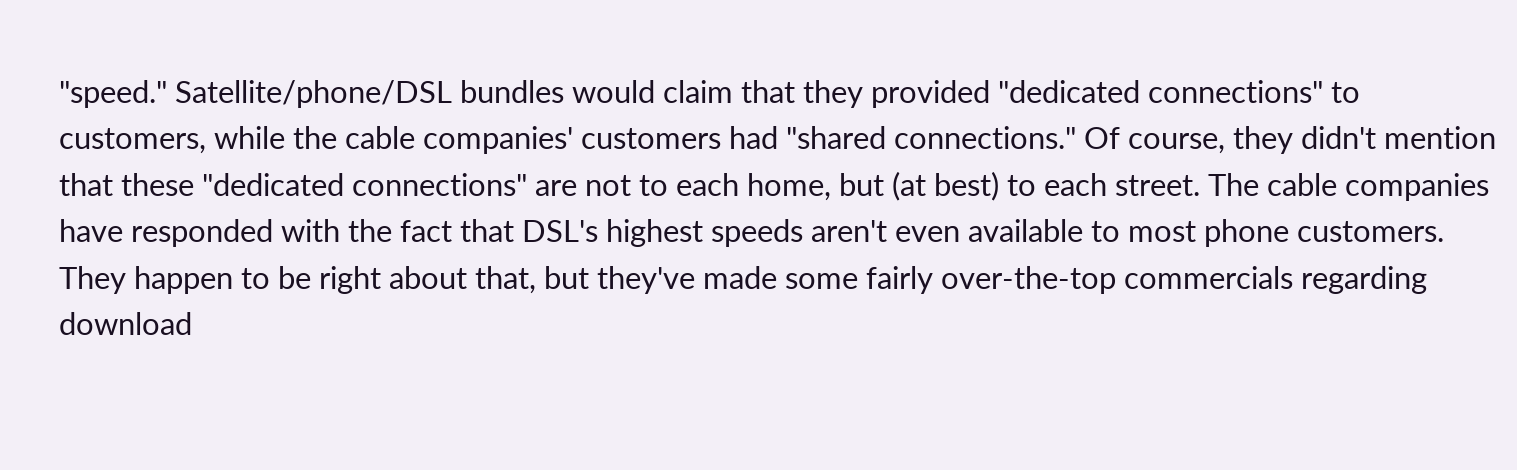"speed." Satellite/phone/DSL bundles would claim that they provided "dedicated connections" to customers, while the cable companies' customers had "shared connections." Of course, they didn't mention that these "dedicated connections" are not to each home, but (at best) to each street. The cable companies have responded with the fact that DSL's highest speeds aren't even available to most phone customers. They happen to be right about that, but they've made some fairly over-the-top commercials regarding download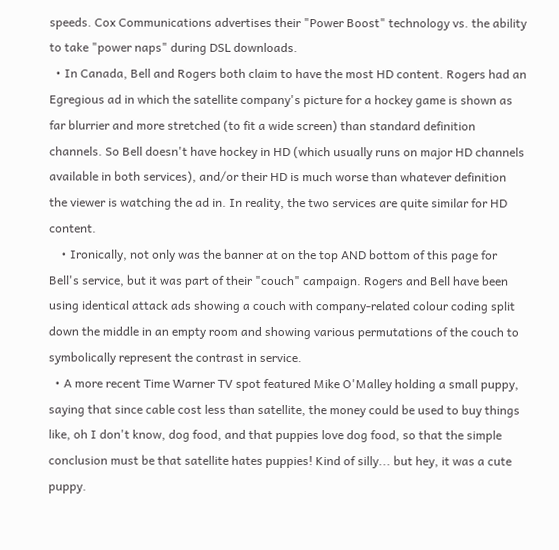speeds. Cox Communications advertises their "Power Boost" technology vs. the ability to take "power naps" during DSL downloads.
  • In Canada, Bell and Rogers both claim to have the most HD content. Rogers had an Egregious ad in which the satellite company's picture for a hockey game is shown as far blurrier and more stretched (to fit a wide screen) than standard definition channels. So Bell doesn't have hockey in HD (which usually runs on major HD channels available in both services), and/or their HD is much worse than whatever definition the viewer is watching the ad in. In reality, the two services are quite similar for HD content.
    • Ironically, not only was the banner at on the top AND bottom of this page for Bell's service, but it was part of their "couch" campaign. Rogers and Bell have been using identical attack ads showing a couch with company-related colour coding split down the middle in an empty room and showing various permutations of the couch to symbolically represent the contrast in service.
  • A more recent Time Warner TV spot featured Mike O'Malley holding a small puppy, saying that since cable cost less than satellite, the money could be used to buy things like, oh I don't know, dog food, and that puppies love dog food, so that the simple conclusion must be that satellite hates puppies! Kind of silly... but hey, it was a cute puppy.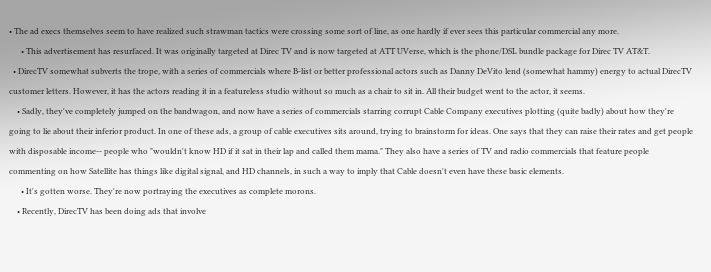• The ad execs themselves seem to have realized such strawman tactics were crossing some sort of line, as one hardly if ever sees this particular commercial any more.
      • This advertisement has resurfaced. It was originally targeted at Direc TV and is now targeted at ATT UVerse, which is the phone/DSL bundle package for Direc TV AT&T.
  • DirecTV somewhat subverts the trope, with a series of commercials where B-list or better professional actors such as Danny DeVito lend (somewhat hammy) energy to actual DirecTV customer letters. However, it has the actors reading it in a featureless studio without so much as a chair to sit in. All their budget went to the actor, it seems.
    • Sadly, they've completely jumped on the bandwagon, and now have a series of commercials starring corrupt Cable Company executives plotting (quite badly) about how they're going to lie about their inferior product. In one of these ads, a group of cable executives sits around, trying to brainstorm for ideas. One says that they can raise their rates and get people with disposable income-- people who "wouldn't know HD if it sat in their lap and called them mama." They also have a series of TV and radio commercials that feature people commenting on how Satellite has things like digital signal, and HD channels, in such a way to imply that Cable doesn't even have these basic elements.
      • It's gotten worse. They're now portraying the executives as complete morons.
    • Recently, DirecTV has been doing ads that involve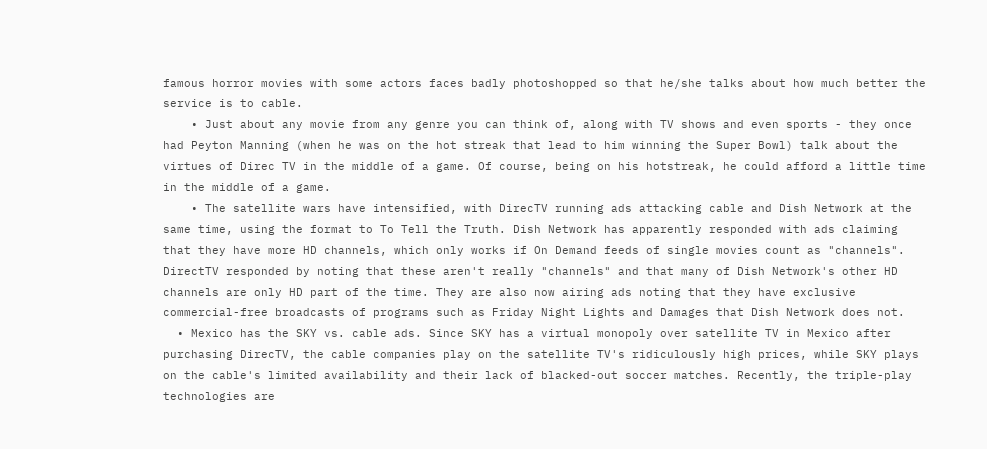famous horror movies with some actors faces badly photoshopped so that he/she talks about how much better the service is to cable.
    • Just about any movie from any genre you can think of, along with TV shows and even sports - they once had Peyton Manning (when he was on the hot streak that lead to him winning the Super Bowl) talk about the virtues of Direc TV in the middle of a game. Of course, being on his hotstreak, he could afford a little time in the middle of a game.
    • The satellite wars have intensified, with DirecTV running ads attacking cable and Dish Network at the same time, using the format to To Tell the Truth. Dish Network has apparently responded with ads claiming that they have more HD channels, which only works if On Demand feeds of single movies count as "channels". DirectTV responded by noting that these aren't really "channels" and that many of Dish Network's other HD channels are only HD part of the time. They are also now airing ads noting that they have exclusive commercial-free broadcasts of programs such as Friday Night Lights and Damages that Dish Network does not.
  • Mexico has the SKY vs. cable ads. Since SKY has a virtual monopoly over satellite TV in Mexico after purchasing DirecTV, the cable companies play on the satellite TV's ridiculously high prices, while SKY plays on the cable's limited availability and their lack of blacked-out soccer matches. Recently, the triple-play technologies are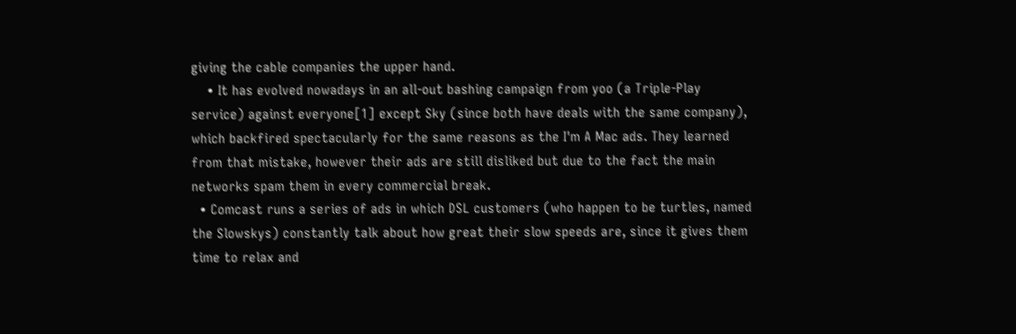giving the cable companies the upper hand.
    • It has evolved nowadays in an all-out bashing campaign from yoo (a Triple-Play service) against everyone[1] except Sky (since both have deals with the same company), which backfired spectacularly for the same reasons as the I'm A Mac ads. They learned from that mistake, however their ads are still disliked but due to the fact the main networks spam them in every commercial break.
  • Comcast runs a series of ads in which DSL customers (who happen to be turtles, named the Slowskys) constantly talk about how great their slow speeds are, since it gives them time to relax and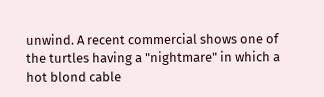unwind. A recent commercial shows one of the turtles having a "nightmare" in which a hot blond cable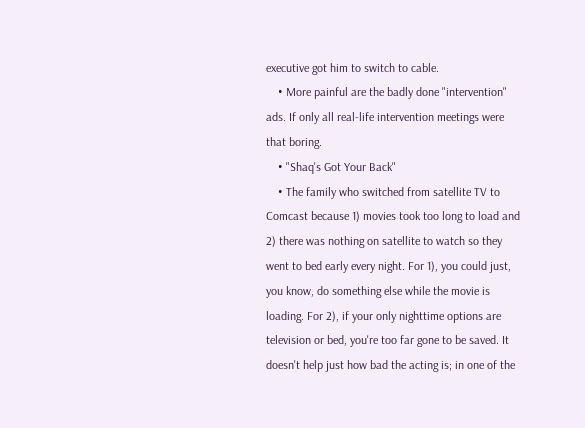executive got him to switch to cable.
    • More painful are the badly done "intervention" ads. If only all real-life intervention meetings were that boring.
    • "Shaq's Got Your Back"
    • The family who switched from satellite TV to Comcast because 1) movies took too long to load and 2) there was nothing on satellite to watch so they went to bed early every night. For 1), you could just, you know, do something else while the movie is loading. For 2), if your only nighttime options are television or bed, you're too far gone to be saved. It doesn't help just how bad the acting is; in one of the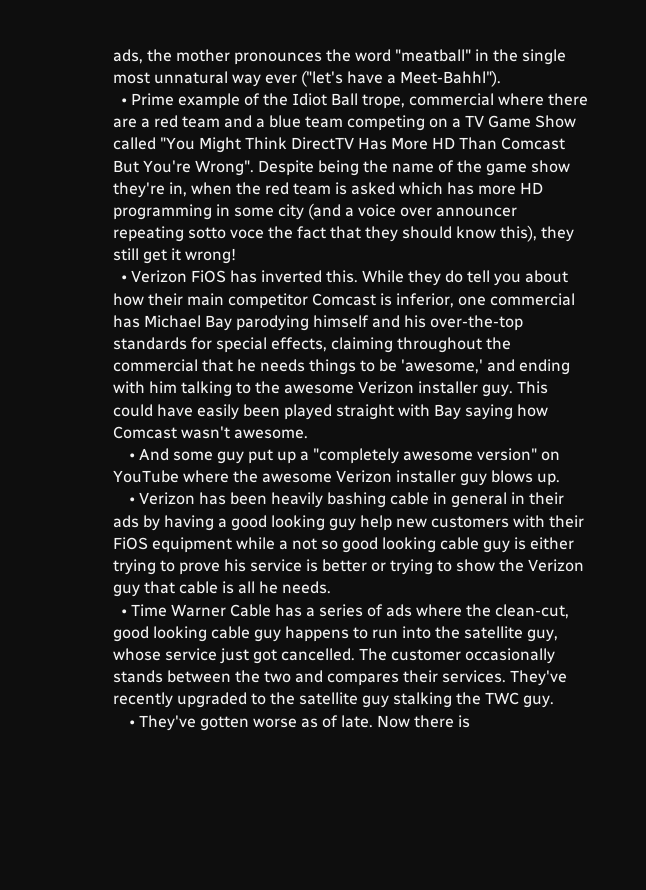ads, the mother pronounces the word "meatball" in the single most unnatural way ever ("let's have a Meet-Bahhl").
  • Prime example of the Idiot Ball trope, commercial where there are a red team and a blue team competing on a TV Game Show called "You Might Think DirectTV Has More HD Than Comcast But You're Wrong". Despite being the name of the game show they're in, when the red team is asked which has more HD programming in some city (and a voice over announcer repeating sotto voce the fact that they should know this), they still get it wrong!
  • Verizon FiOS has inverted this. While they do tell you about how their main competitor Comcast is inferior, one commercial has Michael Bay parodying himself and his over-the-top standards for special effects, claiming throughout the commercial that he needs things to be 'awesome,' and ending with him talking to the awesome Verizon installer guy. This could have easily been played straight with Bay saying how Comcast wasn't awesome.
    • And some guy put up a "completely awesome version" on YouTube where the awesome Verizon installer guy blows up.
    • Verizon has been heavily bashing cable in general in their ads by having a good looking guy help new customers with their FiOS equipment while a not so good looking cable guy is either trying to prove his service is better or trying to show the Verizon guy that cable is all he needs.
  • Time Warner Cable has a series of ads where the clean-cut, good looking cable guy happens to run into the satellite guy, whose service just got cancelled. The customer occasionally stands between the two and compares their services. They've recently upgraded to the satellite guy stalking the TWC guy.
    • They've gotten worse as of late. Now there is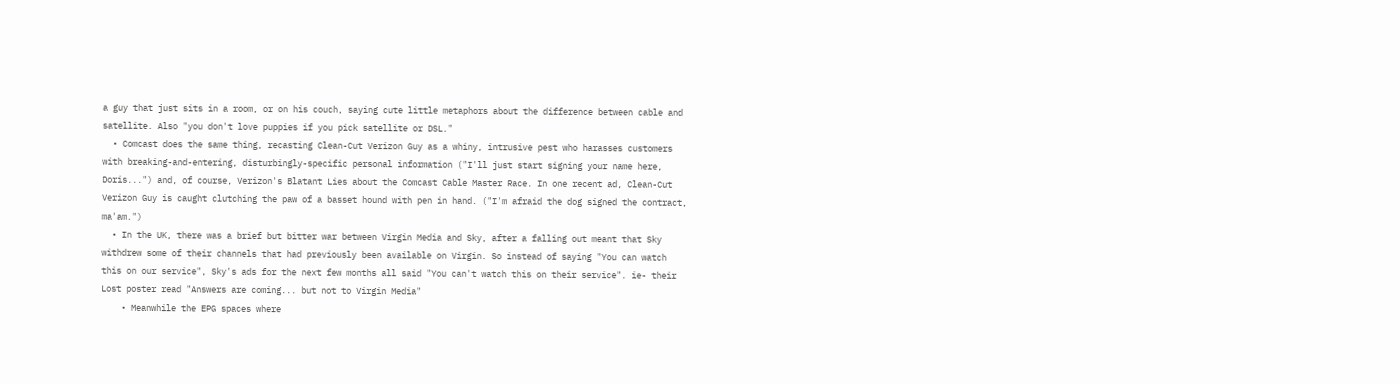a guy that just sits in a room, or on his couch, saying cute little metaphors about the difference between cable and satellite. Also "you don't love puppies if you pick satellite or DSL."
  • Comcast does the same thing, recasting Clean-Cut Verizon Guy as a whiny, intrusive pest who harasses customers with breaking-and-entering, disturbingly-specific personal information ("I'll just start signing your name here, Doris...") and, of course, Verizon's Blatant Lies about the Comcast Cable Master Race. In one recent ad, Clean-Cut Verizon Guy is caught clutching the paw of a basset hound with pen in hand. ("I'm afraid the dog signed the contract, ma'am.")
  • In the UK, there was a brief but bitter war between Virgin Media and Sky, after a falling out meant that Sky withdrew some of their channels that had previously been available on Virgin. So instead of saying "You can watch this on our service", Sky's ads for the next few months all said "You can't watch this on their service". ie- their Lost poster read "Answers are coming... but not to Virgin Media"
    • Meanwhile the EPG spaces where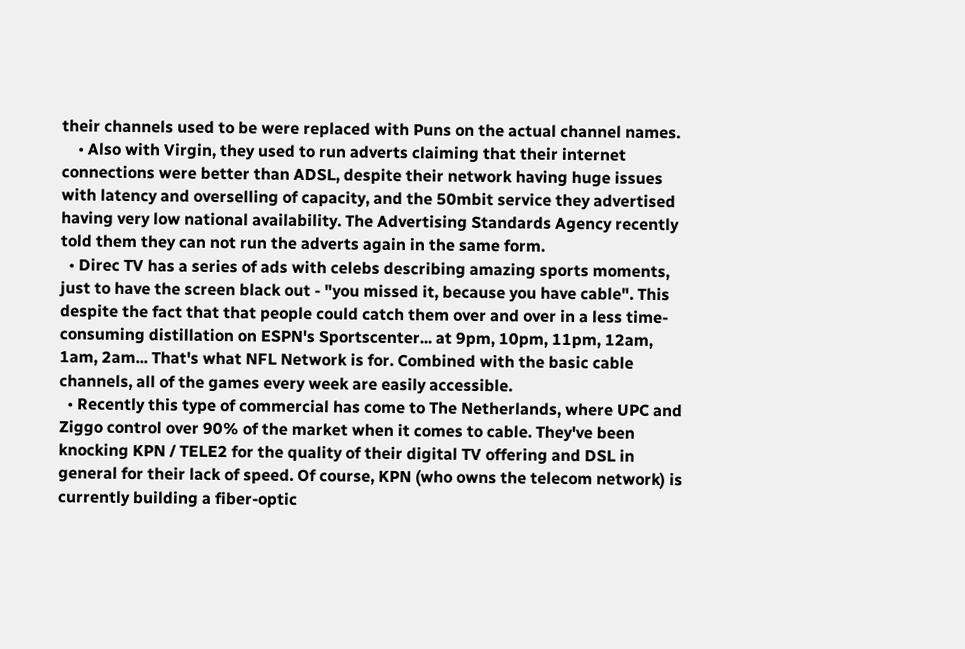their channels used to be were replaced with Puns on the actual channel names.
    • Also with Virgin, they used to run adverts claiming that their internet connections were better than ADSL, despite their network having huge issues with latency and overselling of capacity, and the 50mbit service they advertised having very low national availability. The Advertising Standards Agency recently told them they can not run the adverts again in the same form.
  • Direc TV has a series of ads with celebs describing amazing sports moments, just to have the screen black out - "you missed it, because you have cable". This despite the fact that that people could catch them over and over in a less time-consuming distillation on ESPN's Sportscenter... at 9pm, 10pm, 11pm, 12am, 1am, 2am... That's what NFL Network is for. Combined with the basic cable channels, all of the games every week are easily accessible.
  • Recently this type of commercial has come to The Netherlands, where UPC and Ziggo control over 90% of the market when it comes to cable. They've been knocking KPN / TELE2 for the quality of their digital TV offering and DSL in general for their lack of speed. Of course, KPN (who owns the telecom network) is currently building a fiber-optic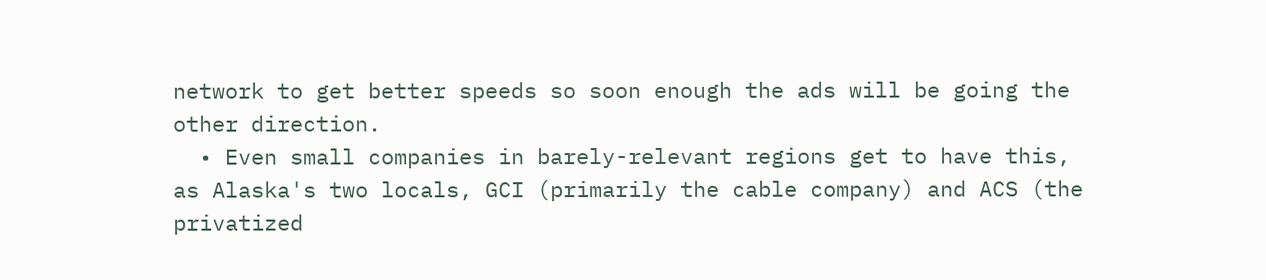network to get better speeds so soon enough the ads will be going the other direction.
  • Even small companies in barely-relevant regions get to have this, as Alaska's two locals, GCI (primarily the cable company) and ACS (the privatized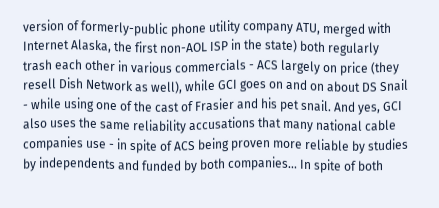version of formerly-public phone utility company ATU, merged with Internet Alaska, the first non-AOL ISP in the state) both regularly trash each other in various commercials - ACS largely on price (they resell Dish Network as well), while GCI goes on and on about DS Snail - while using one of the cast of Frasier and his pet snail. And yes, GCI also uses the same reliability accusations that many national cable companies use - in spite of ACS being proven more reliable by studies by independents and funded by both companies... In spite of both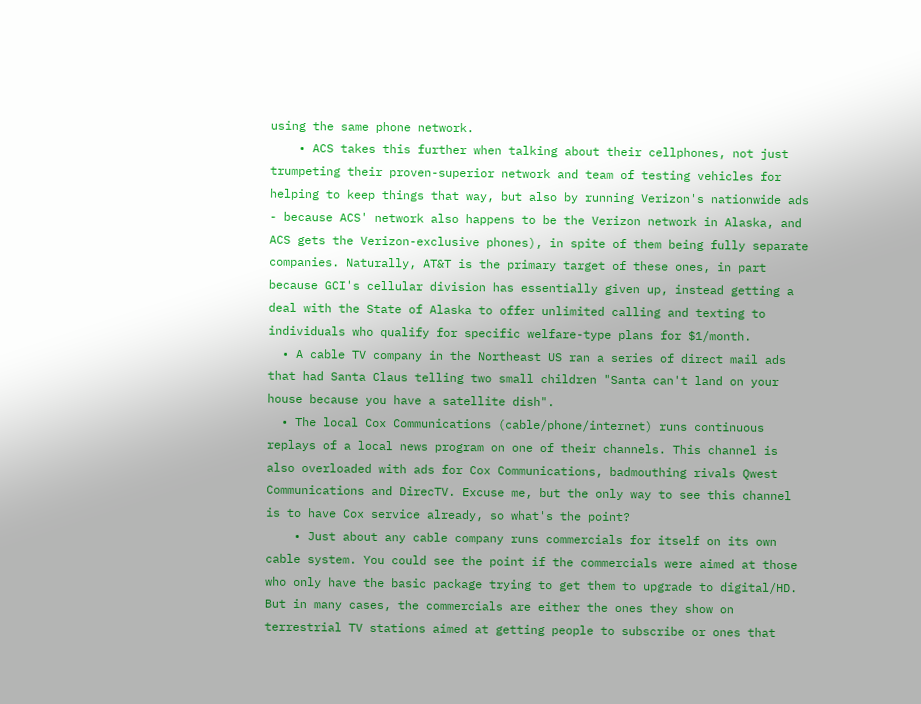using the same phone network.
    • ACS takes this further when talking about their cellphones, not just trumpeting their proven-superior network and team of testing vehicles for helping to keep things that way, but also by running Verizon's nationwide ads - because ACS' network also happens to be the Verizon network in Alaska, and ACS gets the Verizon-exclusive phones), in spite of them being fully separate companies. Naturally, AT&T is the primary target of these ones, in part because GCI's cellular division has essentially given up, instead getting a deal with the State of Alaska to offer unlimited calling and texting to individuals who qualify for specific welfare-type plans for $1/month.
  • A cable TV company in the Northeast US ran a series of direct mail ads that had Santa Claus telling two small children "Santa can't land on your house because you have a satellite dish".
  • The local Cox Communications (cable/phone/internet) runs continuous replays of a local news program on one of their channels. This channel is also overloaded with ads for Cox Communications, badmouthing rivals Qwest Communications and DirecTV. Excuse me, but the only way to see this channel is to have Cox service already, so what's the point?
    • Just about any cable company runs commercials for itself on its own cable system. You could see the point if the commercials were aimed at those who only have the basic package trying to get them to upgrade to digital/HD. But in many cases, the commercials are either the ones they show on terrestrial TV stations aimed at getting people to subscribe or ones that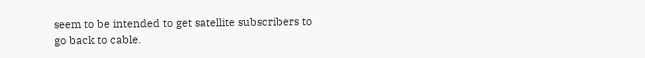seem to be intended to get satellite subscribers to go back to cable.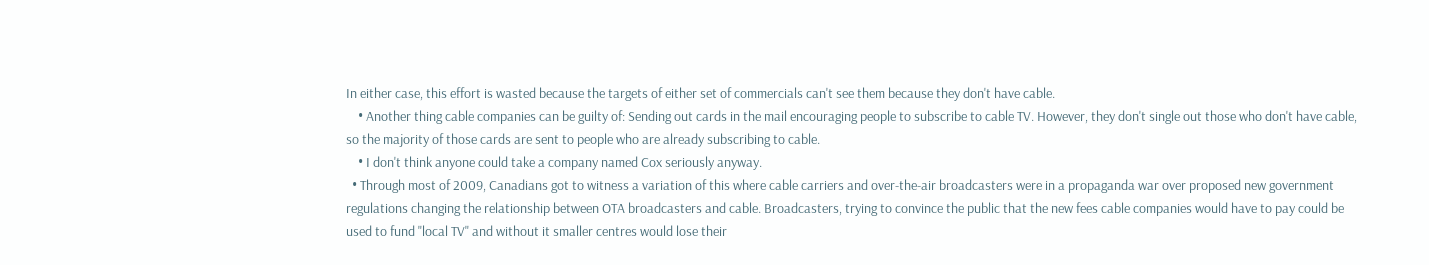In either case, this effort is wasted because the targets of either set of commercials can't see them because they don't have cable.
    • Another thing cable companies can be guilty of: Sending out cards in the mail encouraging people to subscribe to cable TV. However, they don't single out those who don't have cable, so the majority of those cards are sent to people who are already subscribing to cable.
    • I don't think anyone could take a company named Cox seriously anyway.
  • Through most of 2009, Canadians got to witness a variation of this where cable carriers and over-the-air broadcasters were in a propaganda war over proposed new government regulations changing the relationship between OTA broadcasters and cable. Broadcasters, trying to convince the public that the new fees cable companies would have to pay could be used to fund "local TV" and without it smaller centres would lose their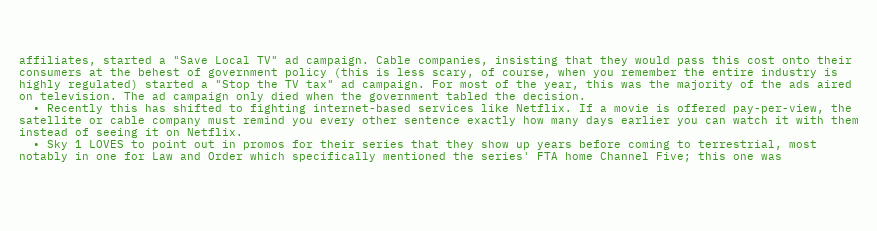affiliates, started a "Save Local TV" ad campaign. Cable companies, insisting that they would pass this cost onto their consumers at the behest of government policy (this is less scary, of course, when you remember the entire industry is highly regulated) started a "Stop the TV tax" ad campaign. For most of the year, this was the majority of the ads aired on television. The ad campaign only died when the government tabled the decision.
  • Recently this has shifted to fighting internet-based services like Netflix. If a movie is offered pay-per-view, the satellite or cable company must remind you every other sentence exactly how many days earlier you can watch it with them instead of seeing it on Netflix.
  • Sky 1 LOVES to point out in promos for their series that they show up years before coming to terrestrial, most notably in one for Law and Order which specifically mentioned the series' FTA home Channel Five; this one was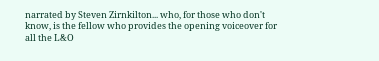narrated by Steven Zirnkilton... who, for those who don't know, is the fellow who provides the opening voiceover for all the L&O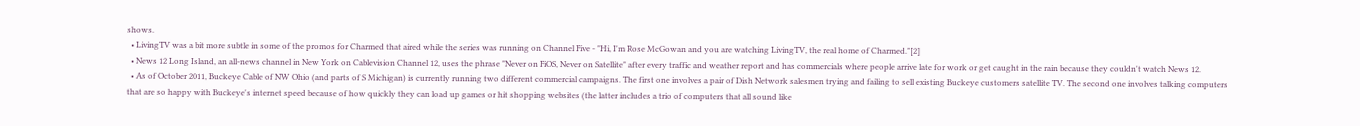shows.
  • LivingTV was a bit more subtle in some of the promos for Charmed that aired while the series was running on Channel Five - "Hi, I'm Rose McGowan and you are watching LivingTV, the real home of Charmed."[2]
  • News 12 Long Island, an all-news channel in New York on Cablevision Channel 12, uses the phrase "Never on FiOS, Never on Satellite" after every traffic and weather report and has commercials where people arrive late for work or get caught in the rain because they couldn't watch News 12.
  • As of October 2011, Buckeye Cable of NW Ohio (and parts of S Michigan) is currently running two different commercial campaigns. The first one involves a pair of Dish Network salesmen trying and failing to sell existing Buckeye customers satellite TV. The second one involves talking computers that are so happy with Buckeye's internet speed because of how quickly they can load up games or hit shopping websites (the latter includes a trio of computers that all sound like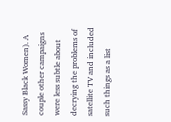Sassy Black Women). A couple other campaigns were less subtle about decrying the problems of satellite TV and included such things as a list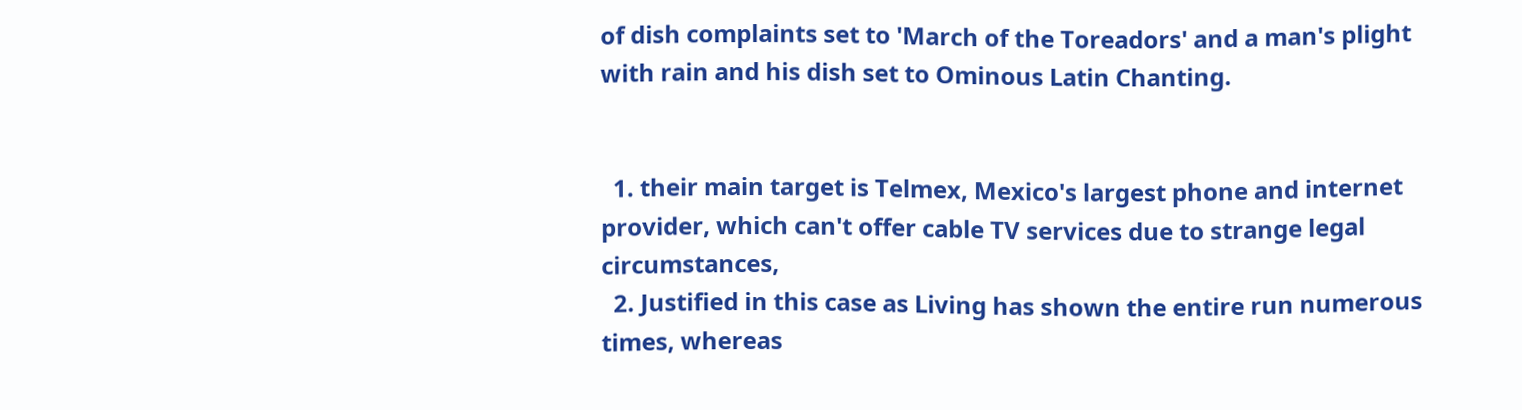of dish complaints set to 'March of the Toreadors' and a man's plight with rain and his dish set to Ominous Latin Chanting.


  1. their main target is Telmex, Mexico's largest phone and internet provider, which can't offer cable TV services due to strange legal circumstances,
  2. Justified in this case as Living has shown the entire run numerous times, whereas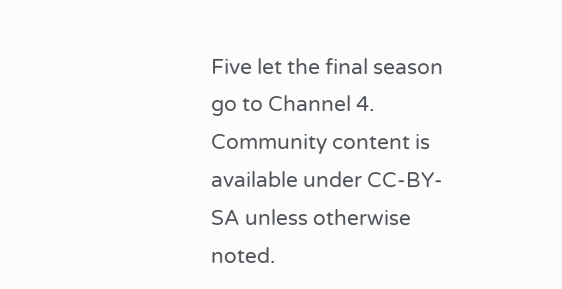Five let the final season go to Channel 4.
Community content is available under CC-BY-SA unless otherwise noted.